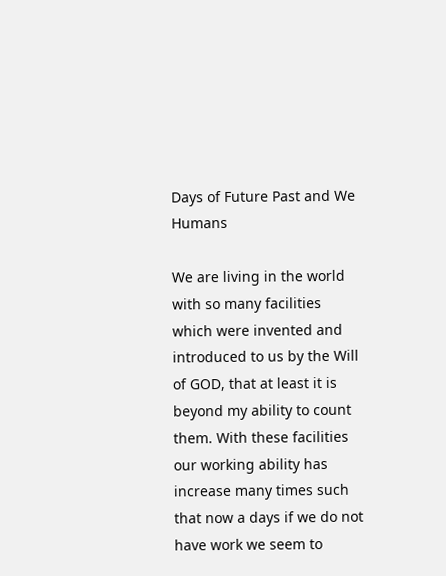Days of Future Past and We Humans

We are living in the world with so many facilities which were invented and introduced to us by the Will of GOD, that at least it is beyond my ability to count them. With these facilities our working ability has increase many times such that now a days if we do not have work we seem to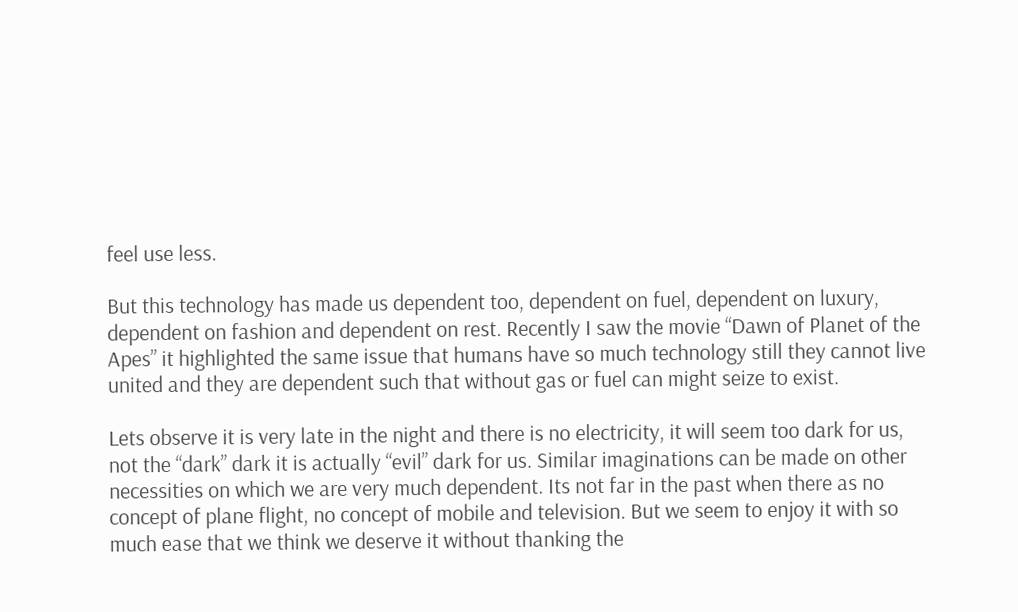feel use less.

But this technology has made us dependent too, dependent on fuel, dependent on luxury, dependent on fashion and dependent on rest. Recently I saw the movie “Dawn of Planet of the Apes” it highlighted the same issue that humans have so much technology still they cannot live united and they are dependent such that without gas or fuel can might seize to exist.

Lets observe it is very late in the night and there is no electricity, it will seem too dark for us, not the “dark” dark it is actually “evil” dark for us. Similar imaginations can be made on other necessities on which we are very much dependent. Its not far in the past when there as no concept of plane flight, no concept of mobile and television. But we seem to enjoy it with so much ease that we think we deserve it without thanking the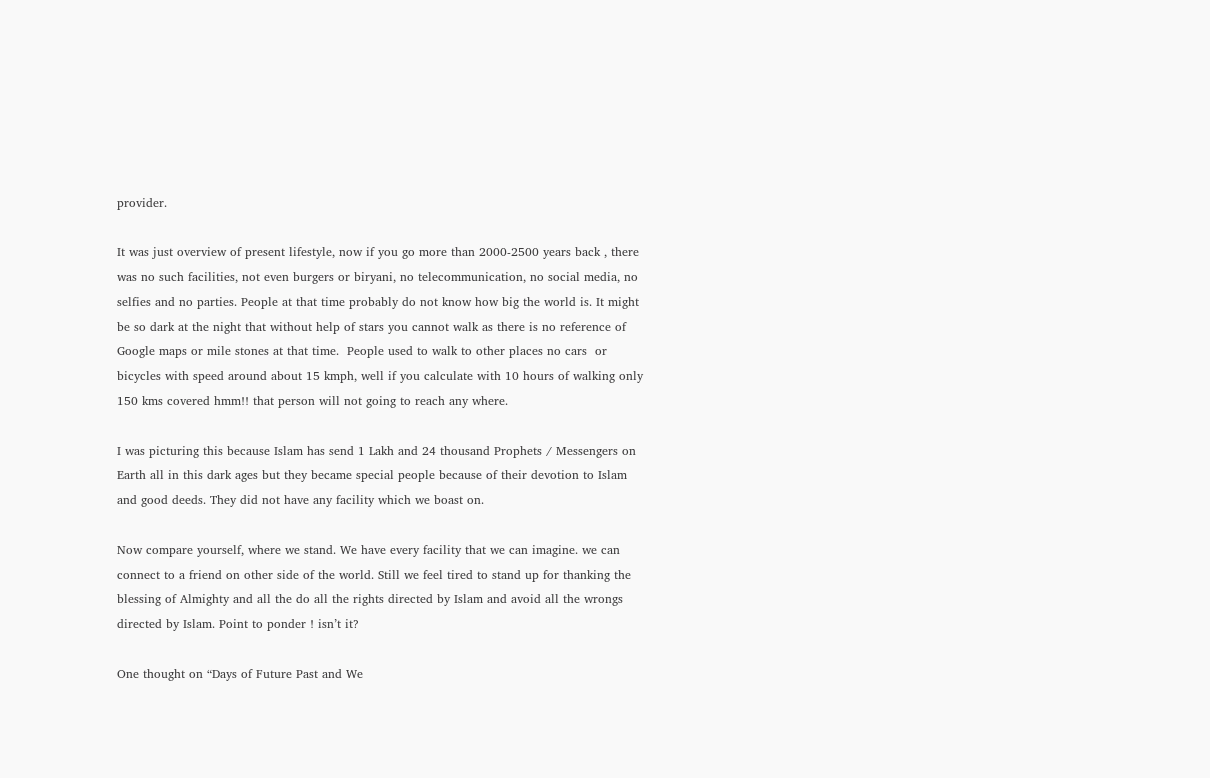provider.

It was just overview of present lifestyle, now if you go more than 2000-2500 years back , there was no such facilities, not even burgers or biryani, no telecommunication, no social media, no selfies and no parties. People at that time probably do not know how big the world is. It might be so dark at the night that without help of stars you cannot walk as there is no reference of Google maps or mile stones at that time.  People used to walk to other places no cars  or bicycles with speed around about 15 kmph, well if you calculate with 10 hours of walking only 150 kms covered hmm!! that person will not going to reach any where.

I was picturing this because Islam has send 1 Lakh and 24 thousand Prophets / Messengers on Earth all in this dark ages but they became special people because of their devotion to Islam and good deeds. They did not have any facility which we boast on.

Now compare yourself, where we stand. We have every facility that we can imagine. we can connect to a friend on other side of the world. Still we feel tired to stand up for thanking the blessing of Almighty and all the do all the rights directed by Islam and avoid all the wrongs directed by Islam. Point to ponder ! isn’t it?

One thought on “Days of Future Past and We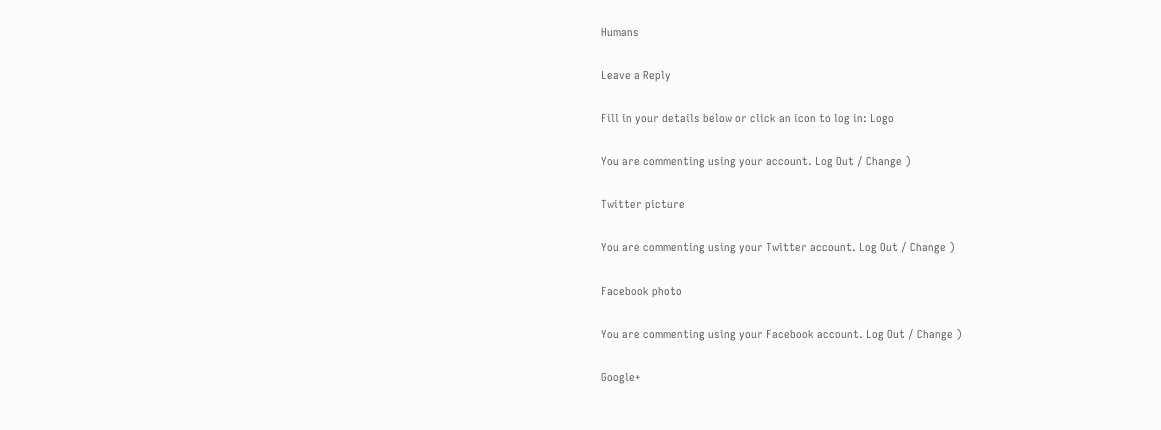Humans

Leave a Reply

Fill in your details below or click an icon to log in: Logo

You are commenting using your account. Log Out / Change )

Twitter picture

You are commenting using your Twitter account. Log Out / Change )

Facebook photo

You are commenting using your Facebook account. Log Out / Change )

Google+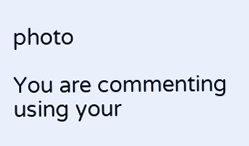photo

You are commenting using your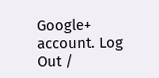Google+ account. Log Out /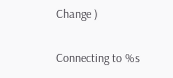Change )

Connecting to %s